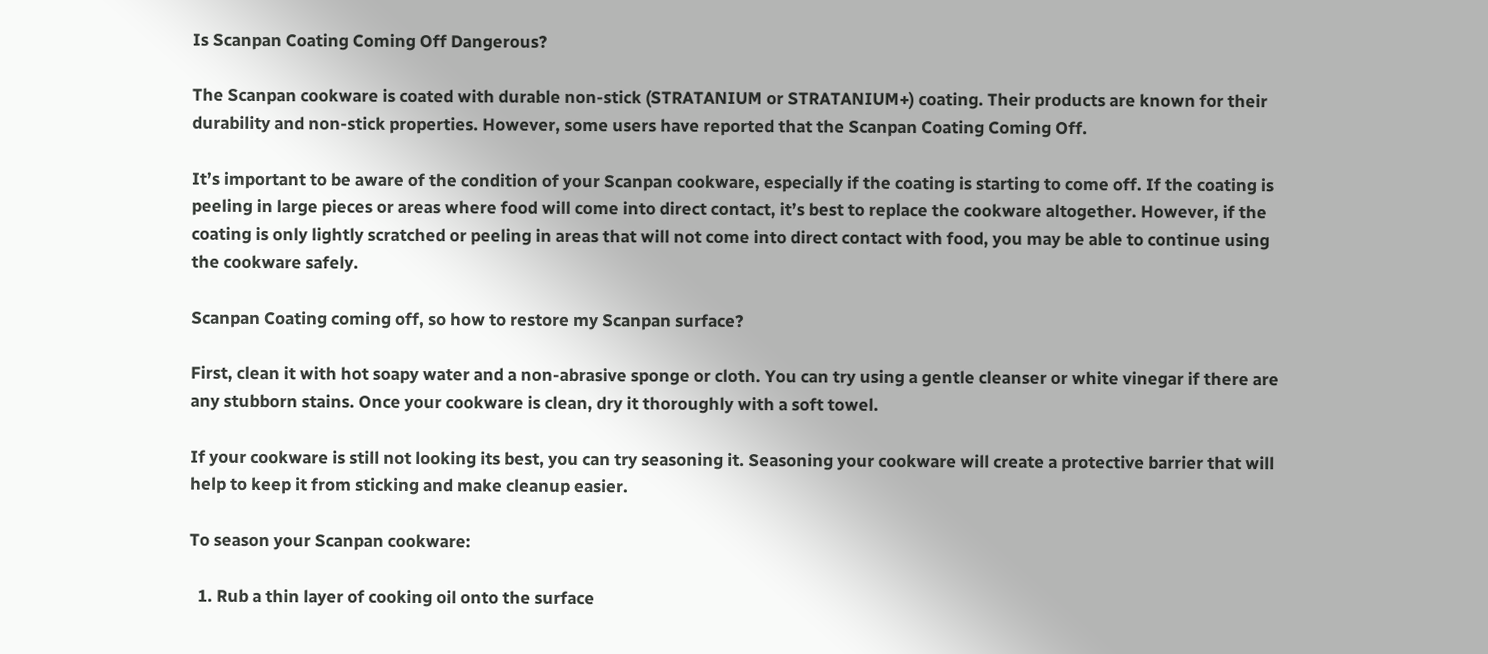Is Scanpan Coating Coming Off Dangerous?

The Scanpan cookware is coated with durable non-stick (STRATANIUM or STRATANIUM+) coating. Their products are known for their durability and non-stick properties. However, some users have reported that the Scanpan Coating Coming Off.

It’s important to be aware of the condition of your Scanpan cookware, especially if the coating is starting to come off. If the coating is peeling in large pieces or areas where food will come into direct contact, it’s best to replace the cookware altogether. However, if the coating is only lightly scratched or peeling in areas that will not come into direct contact with food, you may be able to continue using the cookware safely.

Scanpan Coating coming off, so how to restore my Scanpan surface?

First, clean it with hot soapy water and a non-abrasive sponge or cloth. You can try using a gentle cleanser or white vinegar if there are any stubborn stains. Once your cookware is clean, dry it thoroughly with a soft towel.

If your cookware is still not looking its best, you can try seasoning it. Seasoning your cookware will create a protective barrier that will help to keep it from sticking and make cleanup easier.

To season your Scanpan cookware:

  1. Rub a thin layer of cooking oil onto the surface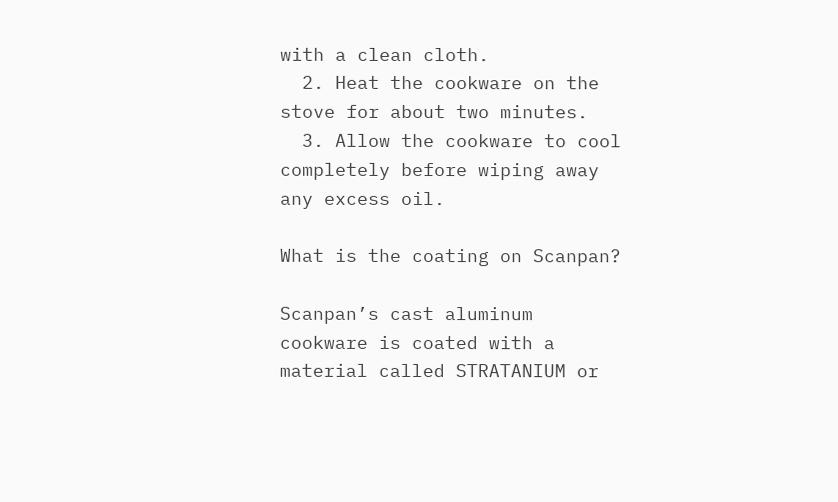with a clean cloth.
  2. Heat the cookware on the stove for about two minutes.
  3. Allow the cookware to cool completely before wiping away any excess oil.

What is the coating on Scanpan?

Scanpan’s cast aluminum cookware is coated with a material called STRATANIUM or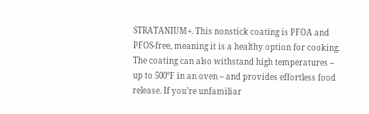STRATANIUM+. This nonstick coating is PFOA and PFOS-free, meaning it is a healthy option for cooking. The coating can also withstand high temperatures – up to 500°F in an oven – and provides effortless food release. If you’re unfamiliar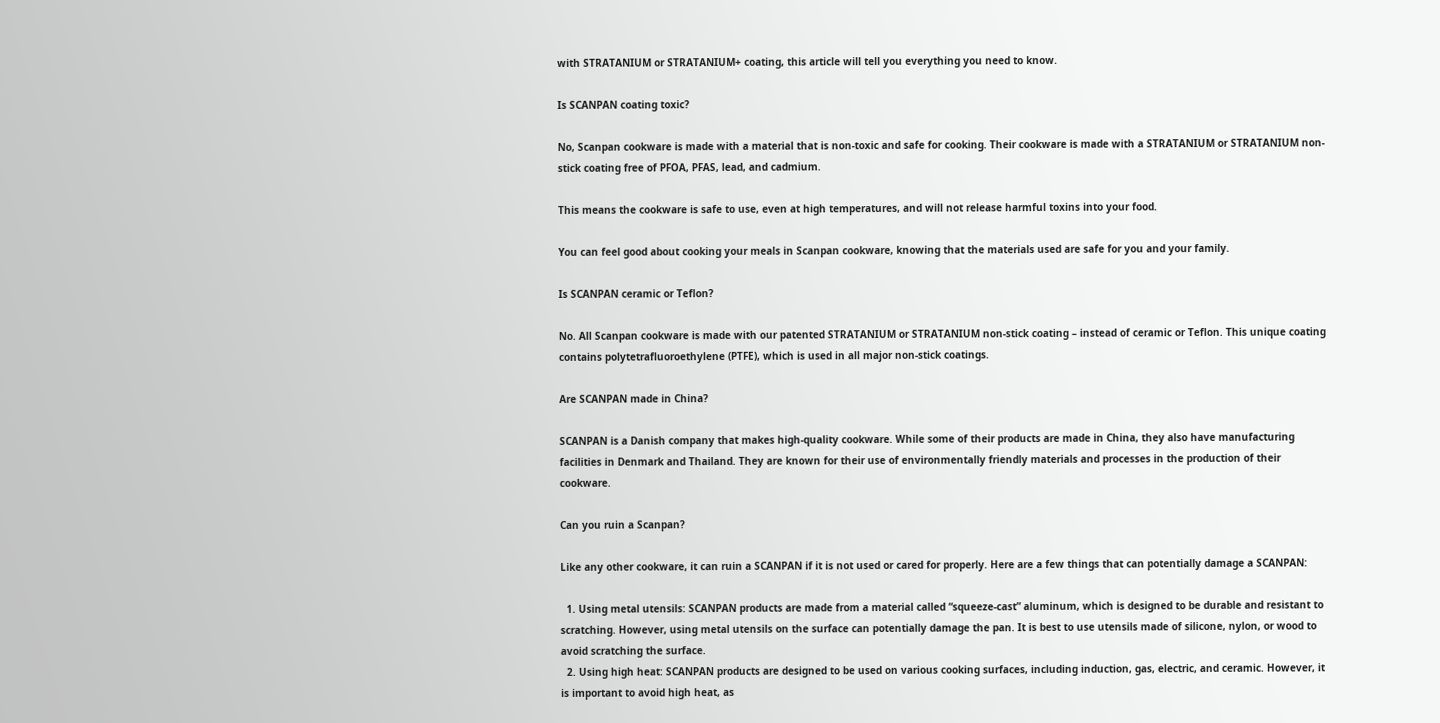with STRATANIUM or STRATANIUM+ coating, this article will tell you everything you need to know.

Is SCANPAN coating toxic?

No, Scanpan cookware is made with a material that is non-toxic and safe for cooking. Their cookware is made with a STRATANIUM or STRATANIUM non-stick coating free of PFOA, PFAS, lead, and cadmium.

This means the cookware is safe to use, even at high temperatures, and will not release harmful toxins into your food.

You can feel good about cooking your meals in Scanpan cookware, knowing that the materials used are safe for you and your family.

Is SCANPAN ceramic or Teflon?

No. All Scanpan cookware is made with our patented STRATANIUM or STRATANIUM non-stick coating – instead of ceramic or Teflon. This unique coating contains polytetrafluoroethylene (PTFE), which is used in all major non-stick coatings.

Are SCANPAN made in China?

SCANPAN is a Danish company that makes high-quality cookware. While some of their products are made in China, they also have manufacturing facilities in Denmark and Thailand. They are known for their use of environmentally friendly materials and processes in the production of their cookware.

Can you ruin a Scanpan?

Like any other cookware, it can ruin a SCANPAN if it is not used or cared for properly. Here are a few things that can potentially damage a SCANPAN:

  1. Using metal utensils: SCANPAN products are made from a material called “squeeze-cast” aluminum, which is designed to be durable and resistant to scratching. However, using metal utensils on the surface can potentially damage the pan. It is best to use utensils made of silicone, nylon, or wood to avoid scratching the surface.
  2. Using high heat: SCANPAN products are designed to be used on various cooking surfaces, including induction, gas, electric, and ceramic. However, it is important to avoid high heat, as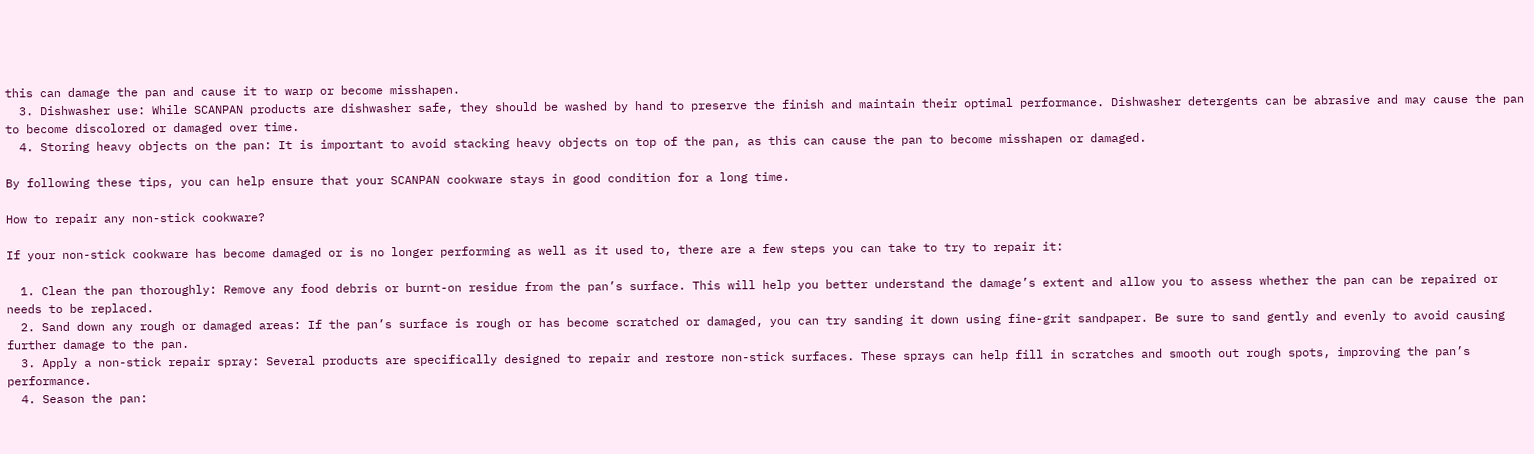this can damage the pan and cause it to warp or become misshapen.
  3. Dishwasher use: While SCANPAN products are dishwasher safe, they should be washed by hand to preserve the finish and maintain their optimal performance. Dishwasher detergents can be abrasive and may cause the pan to become discolored or damaged over time.
  4. Storing heavy objects on the pan: It is important to avoid stacking heavy objects on top of the pan, as this can cause the pan to become misshapen or damaged.

By following these tips, you can help ensure that your SCANPAN cookware stays in good condition for a long time.

How to repair any non-stick cookware?

If your non-stick cookware has become damaged or is no longer performing as well as it used to, there are a few steps you can take to try to repair it:

  1. Clean the pan thoroughly: Remove any food debris or burnt-on residue from the pan’s surface. This will help you better understand the damage’s extent and allow you to assess whether the pan can be repaired or needs to be replaced.
  2. Sand down any rough or damaged areas: If the pan’s surface is rough or has become scratched or damaged, you can try sanding it down using fine-grit sandpaper. Be sure to sand gently and evenly to avoid causing further damage to the pan.
  3. Apply a non-stick repair spray: Several products are specifically designed to repair and restore non-stick surfaces. These sprays can help fill in scratches and smooth out rough spots, improving the pan’s performance.
  4. Season the pan: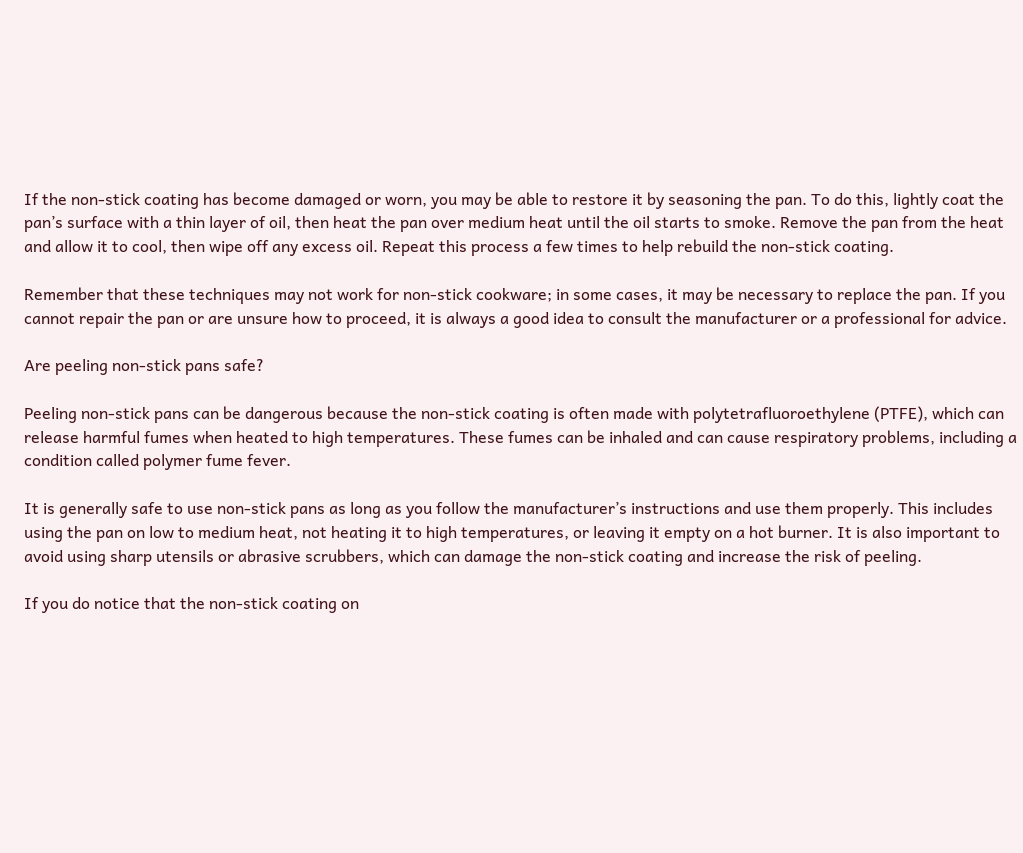If the non-stick coating has become damaged or worn, you may be able to restore it by seasoning the pan. To do this, lightly coat the pan’s surface with a thin layer of oil, then heat the pan over medium heat until the oil starts to smoke. Remove the pan from the heat and allow it to cool, then wipe off any excess oil. Repeat this process a few times to help rebuild the non-stick coating.

Remember that these techniques may not work for non-stick cookware; in some cases, it may be necessary to replace the pan. If you cannot repair the pan or are unsure how to proceed, it is always a good idea to consult the manufacturer or a professional for advice.

Are peeling non-stick pans safe?

Peeling non-stick pans can be dangerous because the non-stick coating is often made with polytetrafluoroethylene (PTFE), which can release harmful fumes when heated to high temperatures. These fumes can be inhaled and can cause respiratory problems, including a condition called polymer fume fever.

It is generally safe to use non-stick pans as long as you follow the manufacturer’s instructions and use them properly. This includes using the pan on low to medium heat, not heating it to high temperatures, or leaving it empty on a hot burner. It is also important to avoid using sharp utensils or abrasive scrubbers, which can damage the non-stick coating and increase the risk of peeling.

If you do notice that the non-stick coating on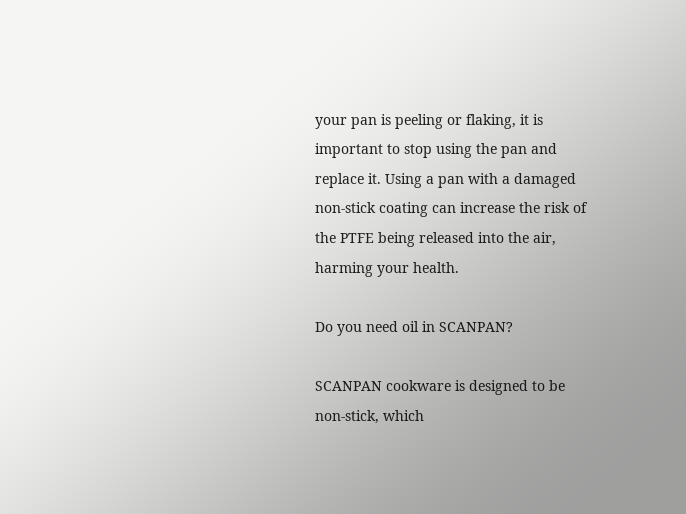your pan is peeling or flaking, it is important to stop using the pan and replace it. Using a pan with a damaged non-stick coating can increase the risk of the PTFE being released into the air, harming your health.

Do you need oil in SCANPAN?

SCANPAN cookware is designed to be non-stick, which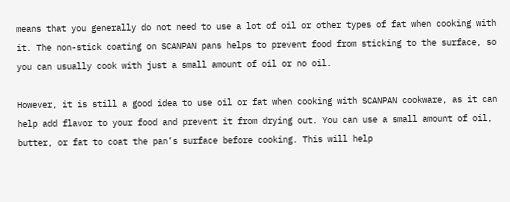means that you generally do not need to use a lot of oil or other types of fat when cooking with it. The non-stick coating on SCANPAN pans helps to prevent food from sticking to the surface, so you can usually cook with just a small amount of oil or no oil.

However, it is still a good idea to use oil or fat when cooking with SCANPAN cookware, as it can help add flavor to your food and prevent it from drying out. You can use a small amount of oil, butter, or fat to coat the pan’s surface before cooking. This will help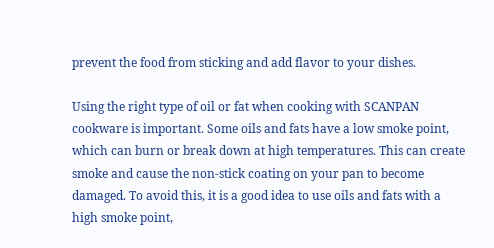prevent the food from sticking and add flavor to your dishes.

Using the right type of oil or fat when cooking with SCANPAN cookware is important. Some oils and fats have a low smoke point, which can burn or break down at high temperatures. This can create smoke and cause the non-stick coating on your pan to become damaged. To avoid this, it is a good idea to use oils and fats with a high smoke point,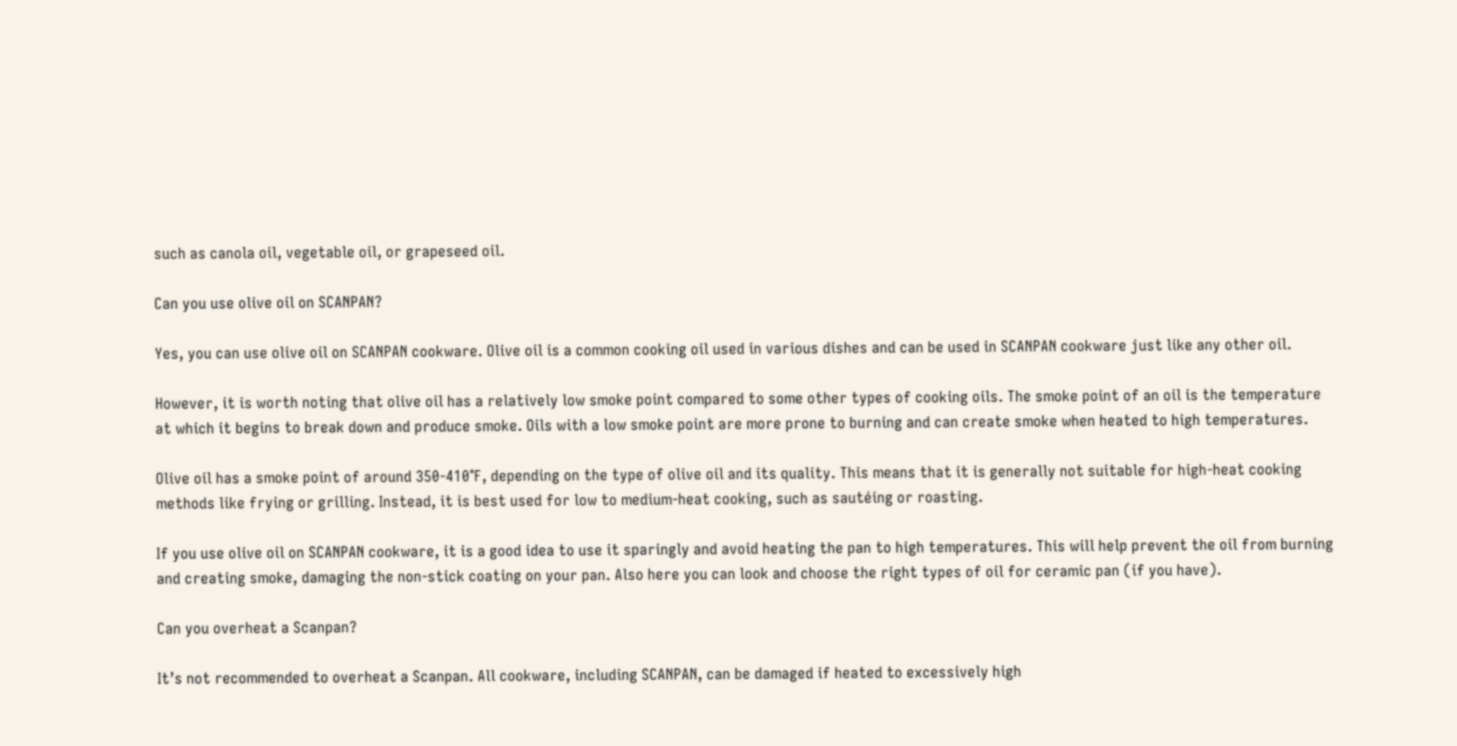such as canola oil, vegetable oil, or grapeseed oil.

Can you use olive oil on SCANPAN?

Yes, you can use olive oil on SCANPAN cookware. Olive oil is a common cooking oil used in various dishes and can be used in SCANPAN cookware just like any other oil.

However, it is worth noting that olive oil has a relatively low smoke point compared to some other types of cooking oils. The smoke point of an oil is the temperature at which it begins to break down and produce smoke. Oils with a low smoke point are more prone to burning and can create smoke when heated to high temperatures.

Olive oil has a smoke point of around 350-410°F, depending on the type of olive oil and its quality. This means that it is generally not suitable for high-heat cooking methods like frying or grilling. Instead, it is best used for low to medium-heat cooking, such as sautéing or roasting.

If you use olive oil on SCANPAN cookware, it is a good idea to use it sparingly and avoid heating the pan to high temperatures. This will help prevent the oil from burning and creating smoke, damaging the non-stick coating on your pan. Also here you can look and choose the right types of oil for ceramic pan (if you have).

Can you overheat a Scanpan?

It’s not recommended to overheat a Scanpan. All cookware, including SCANPAN, can be damaged if heated to excessively high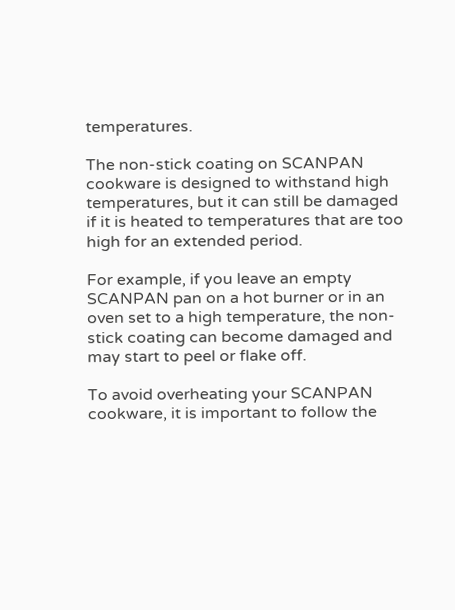temperatures.

The non-stick coating on SCANPAN cookware is designed to withstand high temperatures, but it can still be damaged if it is heated to temperatures that are too high for an extended period.

For example, if you leave an empty SCANPAN pan on a hot burner or in an oven set to a high temperature, the non-stick coating can become damaged and may start to peel or flake off.

To avoid overheating your SCANPAN cookware, it is important to follow the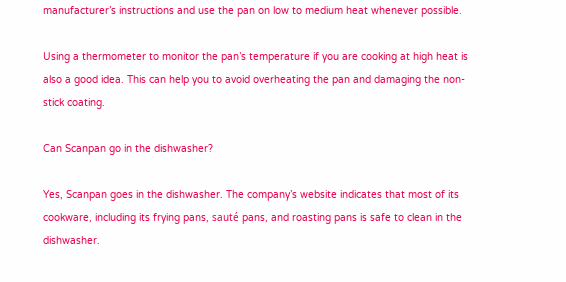manufacturer’s instructions and use the pan on low to medium heat whenever possible.

Using a thermometer to monitor the pan’s temperature if you are cooking at high heat is also a good idea. This can help you to avoid overheating the pan and damaging the non-stick coating.

Can Scanpan go in the dishwasher?

Yes, Scanpan goes in the dishwasher. The company’s website indicates that most of its cookware, including its frying pans, sauté pans, and roasting pans is safe to clean in the dishwasher.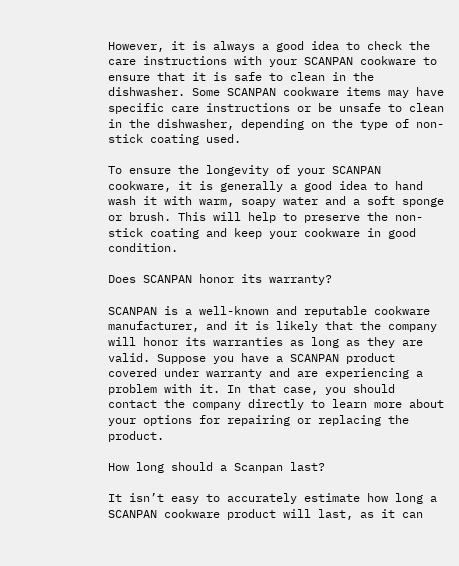However, it is always a good idea to check the care instructions with your SCANPAN cookware to ensure that it is safe to clean in the dishwasher. Some SCANPAN cookware items may have specific care instructions or be unsafe to clean in the dishwasher, depending on the type of non-stick coating used.

To ensure the longevity of your SCANPAN cookware, it is generally a good idea to hand wash it with warm, soapy water and a soft sponge or brush. This will help to preserve the non-stick coating and keep your cookware in good condition.

Does SCANPAN honor its warranty?

SCANPAN is a well-known and reputable cookware manufacturer, and it is likely that the company will honor its warranties as long as they are valid. Suppose you have a SCANPAN product covered under warranty and are experiencing a problem with it. In that case, you should contact the company directly to learn more about your options for repairing or replacing the product.

How long should a Scanpan last?

It isn’t easy to accurately estimate how long a SCANPAN cookware product will last, as it can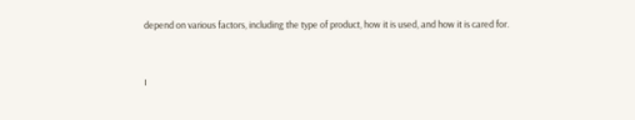depend on various factors, including the type of product, how it is used, and how it is cared for.


I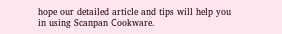hope our detailed article and tips will help you in using Scanpan Сookware.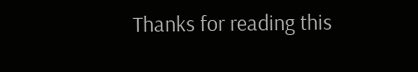Thanks for reading this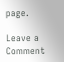page.

Leave a Comment